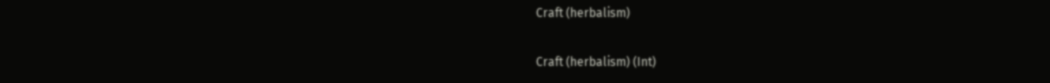Craft (herbalism)

Craft (herbalism) (Int)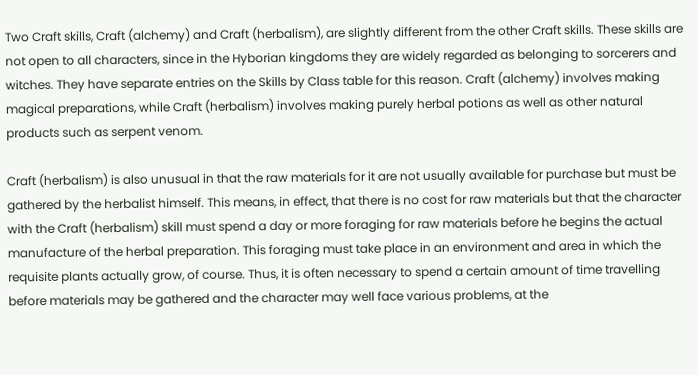Two Craft skills, Craft (alchemy) and Craft (herbalism), are slightly different from the other Craft skills. These skills are not open to all characters, since in the Hyborian kingdoms they are widely regarded as belonging to sorcerers and witches. They have separate entries on the Skills by Class table for this reason. Craft (alchemy) involves making magical preparations, while Craft (herbalism) involves making purely herbal potions as well as other natural products such as serpent venom.

Craft (herbalism) is also unusual in that the raw materials for it are not usually available for purchase but must be gathered by the herbalist himself. This means, in effect, that there is no cost for raw materials but that the character with the Craft (herbalism) skill must spend a day or more foraging for raw materials before he begins the actual manufacture of the herbal preparation. This foraging must take place in an environment and area in which the requisite plants actually grow, of course. Thus, it is often necessary to spend a certain amount of time travelling before materials may be gathered and the character may well face various problems, at the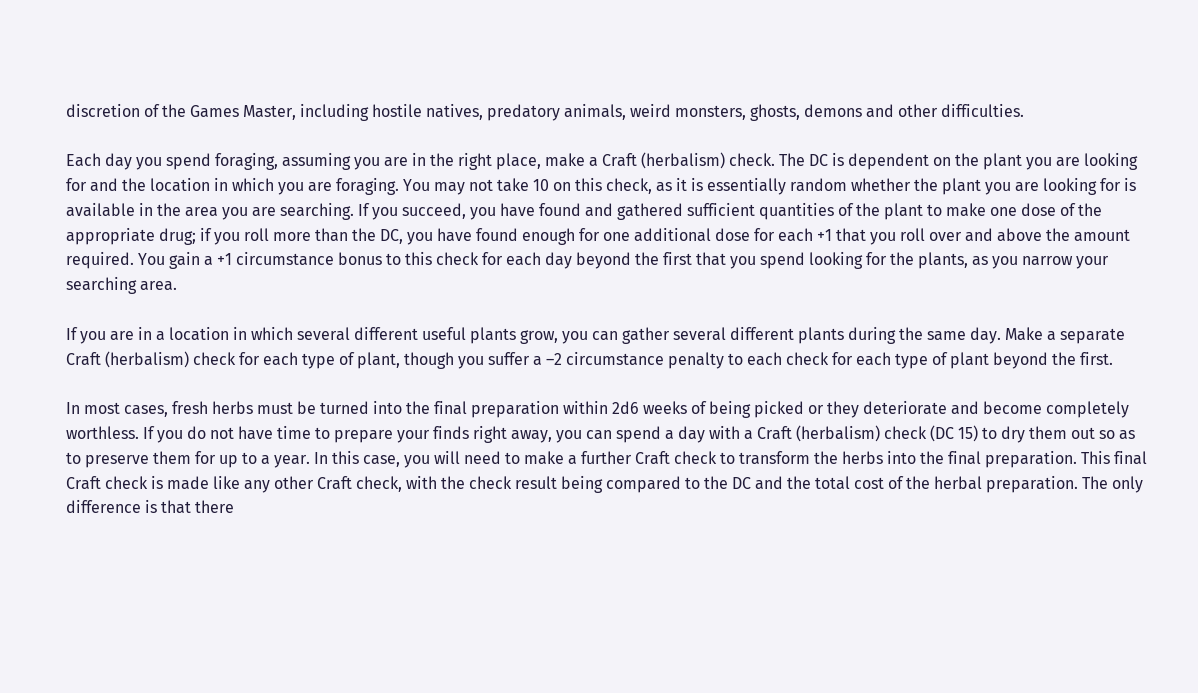discretion of the Games Master, including hostile natives, predatory animals, weird monsters, ghosts, demons and other difficulties.

Each day you spend foraging, assuming you are in the right place, make a Craft (herbalism) check. The DC is dependent on the plant you are looking for and the location in which you are foraging. You may not take 10 on this check, as it is essentially random whether the plant you are looking for is available in the area you are searching. If you succeed, you have found and gathered sufficient quantities of the plant to make one dose of the appropriate drug; if you roll more than the DC, you have found enough for one additional dose for each +1 that you roll over and above the amount required. You gain a +1 circumstance bonus to this check for each day beyond the first that you spend looking for the plants, as you narrow your searching area.

If you are in a location in which several different useful plants grow, you can gather several different plants during the same day. Make a separate Craft (herbalism) check for each type of plant, though you suffer a –2 circumstance penalty to each check for each type of plant beyond the first.

In most cases, fresh herbs must be turned into the final preparation within 2d6 weeks of being picked or they deteriorate and become completely worthless. If you do not have time to prepare your finds right away, you can spend a day with a Craft (herbalism) check (DC 15) to dry them out so as to preserve them for up to a year. In this case, you will need to make a further Craft check to transform the herbs into the final preparation. This final Craft check is made like any other Craft check, with the check result being compared to the DC and the total cost of the herbal preparation. The only difference is that there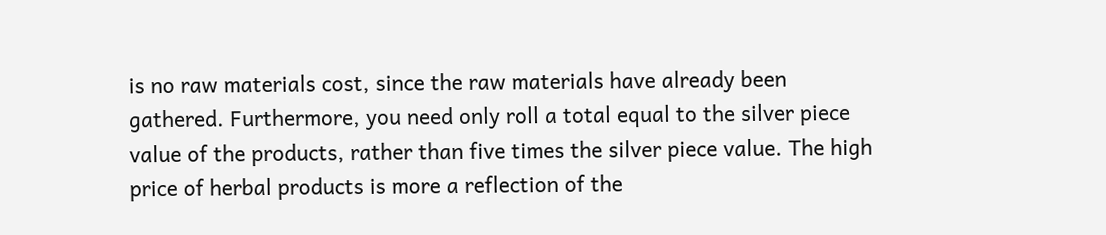is no raw materials cost, since the raw materials have already been gathered. Furthermore, you need only roll a total equal to the silver piece value of the products, rather than five times the silver piece value. The high price of herbal products is more a reflection of the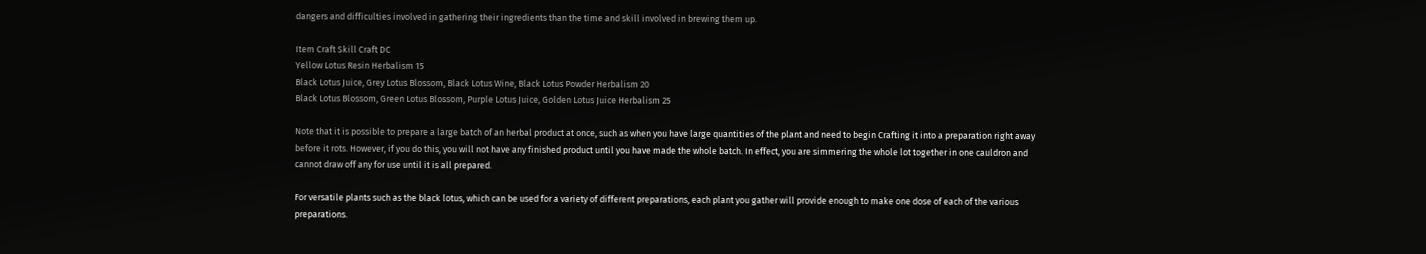dangers and difficulties involved in gathering their ingredients than the time and skill involved in brewing them up.

Item Craft Skill Craft DC
Yellow Lotus Resin Herbalism 15
Black Lotus Juice, Grey Lotus Blossom, Black Lotus Wine, Black Lotus Powder Herbalism 20
Black Lotus Blossom, Green Lotus Blossom, Purple Lotus Juice, Golden Lotus Juice Herbalism 25

Note that it is possible to prepare a large batch of an herbal product at once, such as when you have large quantities of the plant and need to begin Crafting it into a preparation right away before it rots. However, if you do this, you will not have any finished product until you have made the whole batch. In effect, you are simmering the whole lot together in one cauldron and cannot draw off any for use until it is all prepared.

For versatile plants such as the black lotus, which can be used for a variety of different preparations, each plant you gather will provide enough to make one dose of each of the various preparations.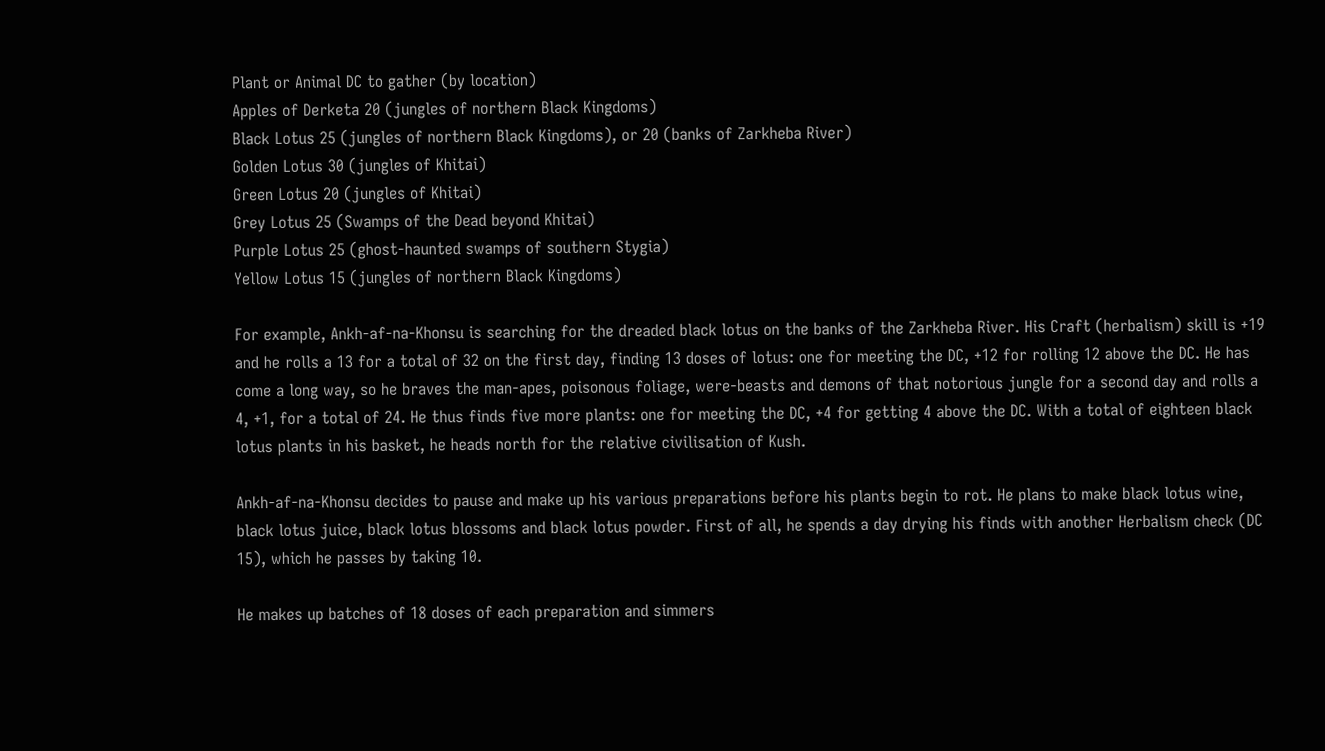Plant or Animal DC to gather (by location)
Apples of Derketa 20 (jungles of northern Black Kingdoms)
Black Lotus 25 (jungles of northern Black Kingdoms), or 20 (banks of Zarkheba River)
Golden Lotus 30 (jungles of Khitai)
Green Lotus 20 (jungles of Khitai)
Grey Lotus 25 (Swamps of the Dead beyond Khitai)
Purple Lotus 25 (ghost-haunted swamps of southern Stygia)
Yellow Lotus 15 (jungles of northern Black Kingdoms)

For example, Ankh-af-na-Khonsu is searching for the dreaded black lotus on the banks of the Zarkheba River. His Craft (herbalism) skill is +19 and he rolls a 13 for a total of 32 on the first day, finding 13 doses of lotus: one for meeting the DC, +12 for rolling 12 above the DC. He has come a long way, so he braves the man-apes, poisonous foliage, were-beasts and demons of that notorious jungle for a second day and rolls a 4, +1, for a total of 24. He thus finds five more plants: one for meeting the DC, +4 for getting 4 above the DC. With a total of eighteen black lotus plants in his basket, he heads north for the relative civilisation of Kush.

Ankh-af-na-Khonsu decides to pause and make up his various preparations before his plants begin to rot. He plans to make black lotus wine, black lotus juice, black lotus blossoms and black lotus powder. First of all, he spends a day drying his finds with another Herbalism check (DC 15), which he passes by taking 10.

He makes up batches of 18 doses of each preparation and simmers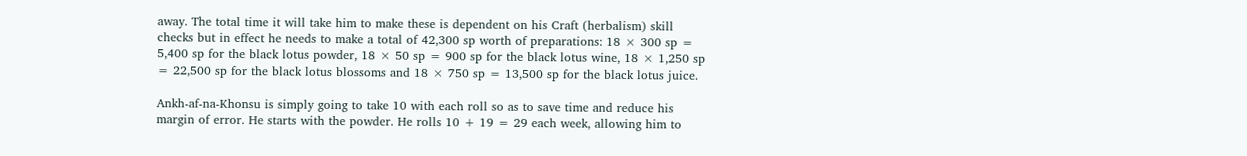away. The total time it will take him to make these is dependent on his Craft (herbalism) skill checks but in effect he needs to make a total of 42,300 sp worth of preparations: 18 × 300 sp = 5,400 sp for the black lotus powder, 18 × 50 sp = 900 sp for the black lotus wine, 18 × 1,250 sp = 22,500 sp for the black lotus blossoms and 18 × 750 sp = 13,500 sp for the black lotus juice.

Ankh-af-na-Khonsu is simply going to take 10 with each roll so as to save time and reduce his margin of error. He starts with the powder. He rolls 10 + 19 = 29 each week, allowing him to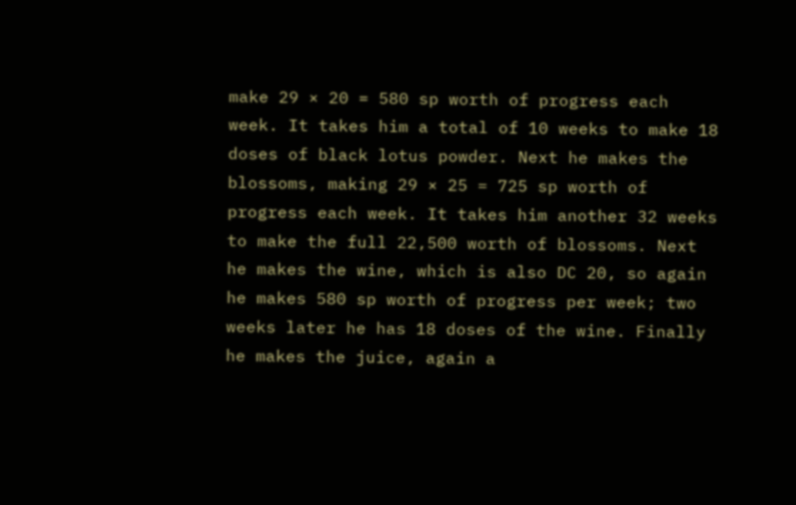make 29 × 20 = 580 sp worth of progress each week. It takes him a total of 10 weeks to make 18 doses of black lotus powder. Next he makes the blossoms, making 29 × 25 = 725 sp worth of progress each week. It takes him another 32 weeks to make the full 22,500 worth of blossoms. Next he makes the wine, which is also DC 20, so again he makes 580 sp worth of progress per week; two weeks later he has 18 doses of the wine. Finally he makes the juice, again a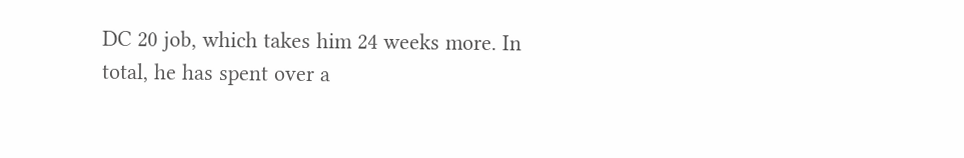DC 20 job, which takes him 24 weeks more. In total, he has spent over a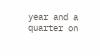year and a quarter on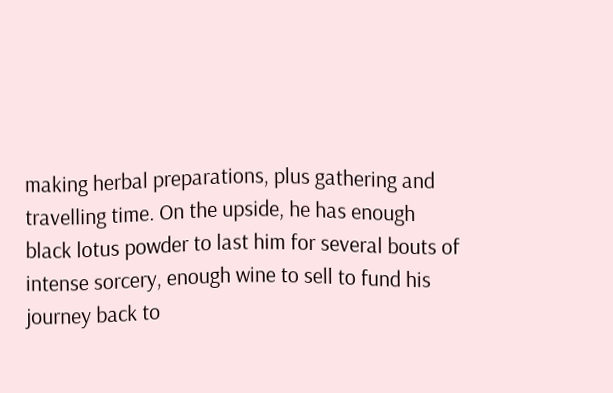making herbal preparations, plus gathering and travelling time. On the upside, he has enough black lotus powder to last him for several bouts of intense sorcery, enough wine to sell to fund his journey back to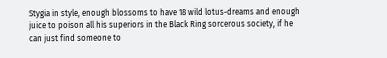Stygia in style, enough blossoms to have 18 wild lotus-dreams and enough juice to poison all his superiors in the Black Ring sorcerous society, if he can just find someone to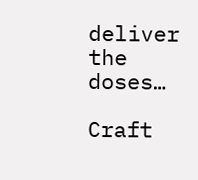deliver the doses…

Craft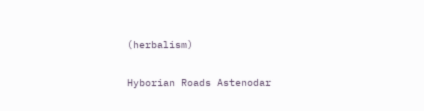(herbalism)

Hyborian Roads Astenodar